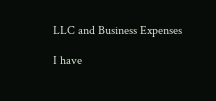LLC and Business Expenses

I have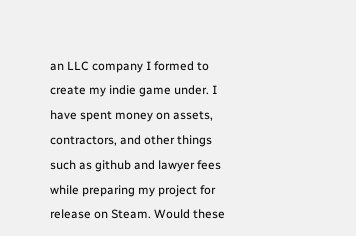an LLC company I formed to create my indie game under. I have spent money on assets, contractors, and other things such as github and lawyer fees while preparing my project for release on Steam. Would these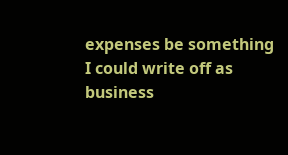expenses be something I could write off as business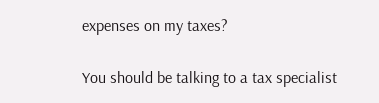expenses on my taxes?

You should be talking to a tax specialist